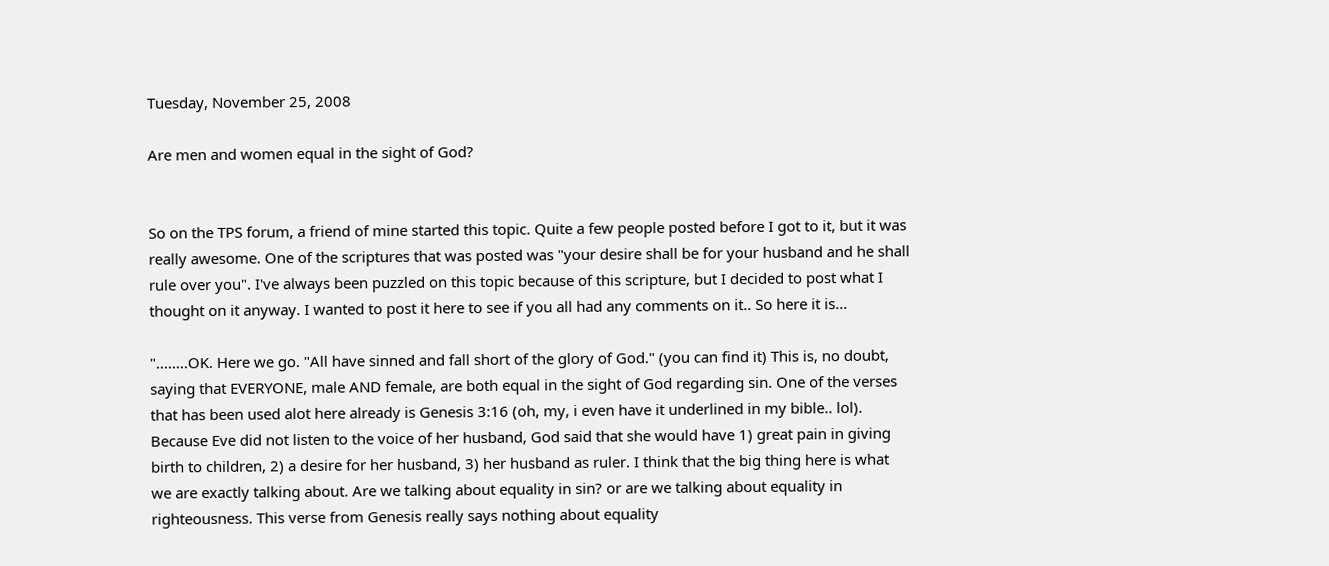Tuesday, November 25, 2008

Are men and women equal in the sight of God?


So on the TPS forum, a friend of mine started this topic. Quite a few people posted before I got to it, but it was really awesome. One of the scriptures that was posted was "your desire shall be for your husband and he shall rule over you". I've always been puzzled on this topic because of this scripture, but I decided to post what I thought on it anyway. I wanted to post it here to see if you all had any comments on it.. So here it is...

"........OK. Here we go. "All have sinned and fall short of the glory of God." (you can find it) This is, no doubt, saying that EVERYONE, male AND female, are both equal in the sight of God regarding sin. One of the verses that has been used alot here already is Genesis 3:16 (oh, my, i even have it underlined in my bible.. lol). Because Eve did not listen to the voice of her husband, God said that she would have 1) great pain in giving birth to children, 2) a desire for her husband, 3) her husband as ruler. I think that the big thing here is what we are exactly talking about. Are we talking about equality in sin? or are we talking about equality in righteousness. This verse from Genesis really says nothing about equality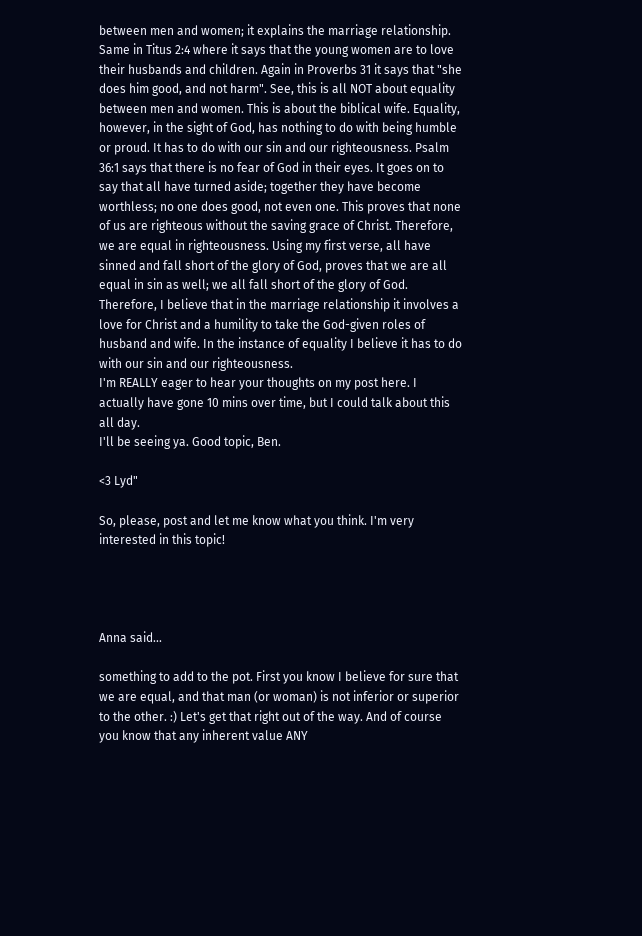between men and women; it explains the marriage relationship. Same in Titus 2:4 where it says that the young women are to love their husbands and children. Again in Proverbs 31 it says that "she does him good, and not harm". See, this is all NOT about equality between men and women. This is about the biblical wife. Equality, however, in the sight of God, has nothing to do with being humble or proud. It has to do with our sin and our righteousness. Psalm 36:1 says that there is no fear of God in their eyes. It goes on to say that all have turned aside; together they have become worthless; no one does good, not even one. This proves that none of us are righteous without the saving grace of Christ. Therefore, we are equal in righteousness. Using my first verse, all have sinned and fall short of the glory of God, proves that we are all equal in sin as well; we all fall short of the glory of God.
Therefore, I believe that in the marriage relationship it involves a love for Christ and a humility to take the God-given roles of husband and wife. In the instance of equality I believe it has to do with our sin and our righteousness.
I'm REALLY eager to hear your thoughts on my post here. I actually have gone 10 mins over time, but I could talk about this all day.
I'll be seeing ya. Good topic, Ben.

<3 Lyd"

So, please, post and let me know what you think. I'm very interested in this topic!




Anna said...

something to add to the pot. First you know I believe for sure that we are equal, and that man (or woman) is not inferior or superior to the other. :) Let's get that right out of the way. And of course you know that any inherent value ANY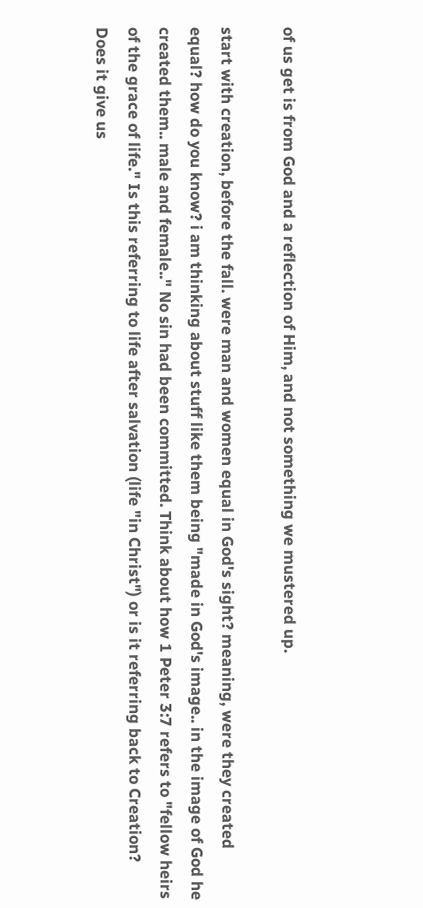of us get is from God and a reflection of Him, and not something we mustered up.

start with creation, before the fall. were man and women equal in God's sight? meaning, were they created equal? how do you know? i am thinking about stuff like them being "made in God's image.. in the image of God he created them.. male and female.." No sin had been committed. Think about how 1 Peter 3:7 refers to "fellow heirs of the grace of life." Is this referring to life after salvation (life "in Christ") or is it referring back to Creation? Does it give us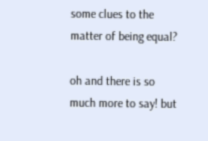some clues to the matter of being equal?

oh and there is so much more to say! but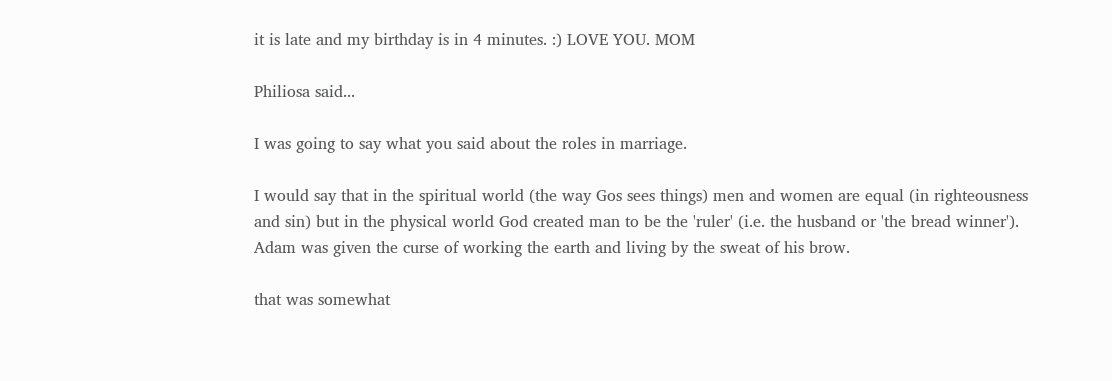it is late and my birthday is in 4 minutes. :) LOVE YOU. MOM

Philiosa said...

I was going to say what you said about the roles in marriage.

I would say that in the spiritual world (the way Gos sees things) men and women are equal (in righteousness and sin) but in the physical world God created man to be the 'ruler' (i.e. the husband or 'the bread winner'). Adam was given the curse of working the earth and living by the sweat of his brow.

that was somewhat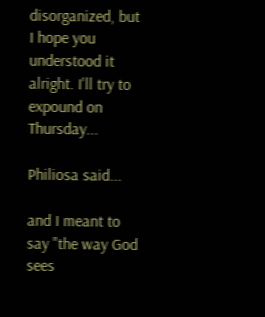disorganized, but I hope you understood it alright. I'll try to expound on Thursday...

Philiosa said...

and I meant to say "the way God sees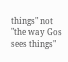things" not "the way Gos sees things"